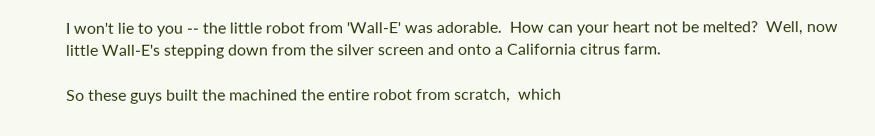I won't lie to you -- the little robot from 'Wall-E' was adorable.  How can your heart not be melted?  Well, now little Wall-E's stepping down from the silver screen and onto a California citrus farm.

So these guys built the machined the entire robot from scratch,  which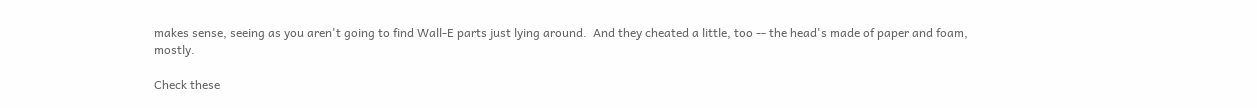makes sense, seeing as you aren't going to find Wall-E parts just lying around.  And they cheated a little, too -- the head's made of paper and foam, mostly.

Check these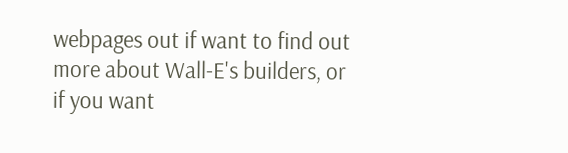webpages out if want to find out more about Wall-E's builders, or if you want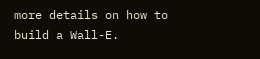more details on how to build a Wall-E.